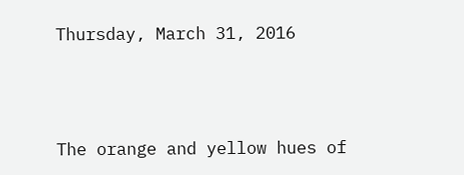Thursday, March 31, 2016



The orange and yellow hues of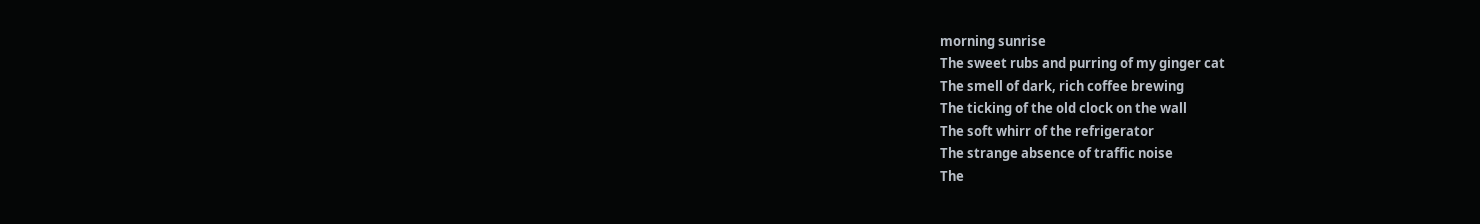morning sunrise
The sweet rubs and purring of my ginger cat
The smell of dark, rich coffee brewing
The ticking of the old clock on the wall
The soft whirr of the refrigerator
The strange absence of traffic noise
The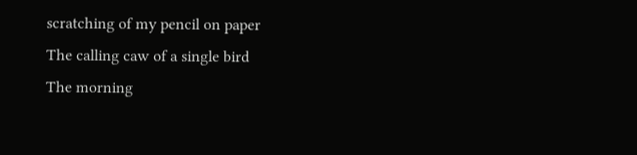scratching of my pencil on paper
The calling caw of a single bird
The morning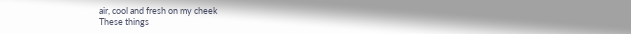air, cool and fresh on my cheek
These things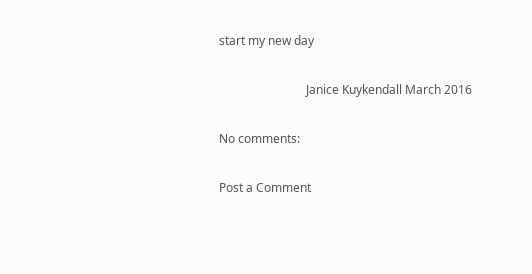start my new day

                             Janice Kuykendall March 2016

No comments:

Post a Comment